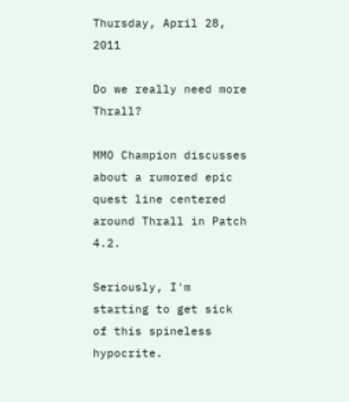Thursday, April 28, 2011

Do we really need more Thrall?

MMO Champion discusses about a rumored epic quest line centered around Thrall in Patch 4.2.

Seriously, I'm starting to get sick of this spineless hypocrite.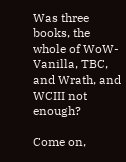Was three books, the whole of WoW-Vanilla, TBC, and Wrath, and WCIII not enough?

Come on,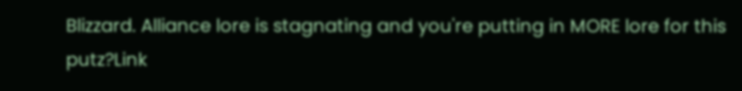Blizzard. Alliance lore is stagnating and you're putting in MORE lore for this putz?Link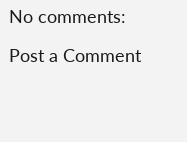No comments:

Post a Comment